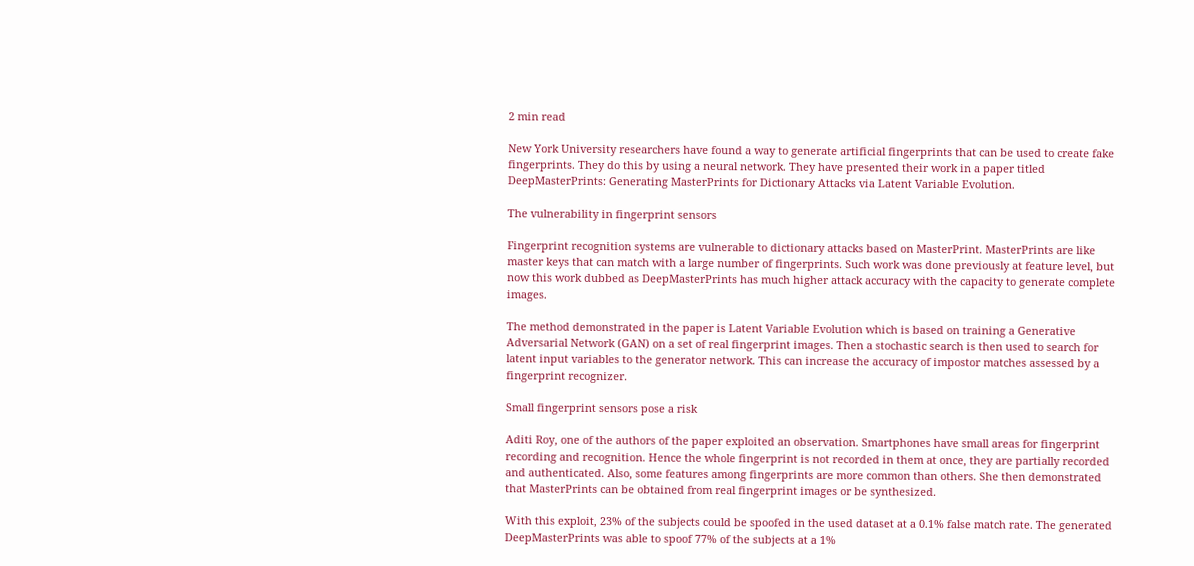2 min read

New York University researchers have found a way to generate artificial fingerprints that can be used to create fake fingerprints. They do this by using a neural network. They have presented their work in a paper titled DeepMasterPrints: Generating MasterPrints for Dictionary Attacks via Latent Variable Evolution.

The vulnerability in fingerprint sensors

Fingerprint recognition systems are vulnerable to dictionary attacks based on MasterPrint. MasterPrints are like master keys that can match with a large number of fingerprints. Such work was done previously at feature level, but now this work dubbed as DeepMasterPrints has much higher attack accuracy with the capacity to generate complete images.

The method demonstrated in the paper is Latent Variable Evolution which is based on training a Generative Adversarial Network (GAN) on a set of real fingerprint images. Then a stochastic search is then used to search for latent input variables to the generator network. This can increase the accuracy of impostor matches assessed by a fingerprint recognizer.

Small fingerprint sensors pose a risk

Aditi Roy, one of the authors of the paper exploited an observation. Smartphones have small areas for fingerprint recording and recognition. Hence the whole fingerprint is not recorded in them at once, they are partially recorded and authenticated. Also, some features among fingerprints are more common than others. She then demonstrated that MasterPrints can be obtained from real fingerprint images or be synthesized.

With this exploit, 23% of the subjects could be spoofed in the used dataset at a 0.1% false match rate. The generated DeepMasterPrints was able to spoof 77% of the subjects at a 1%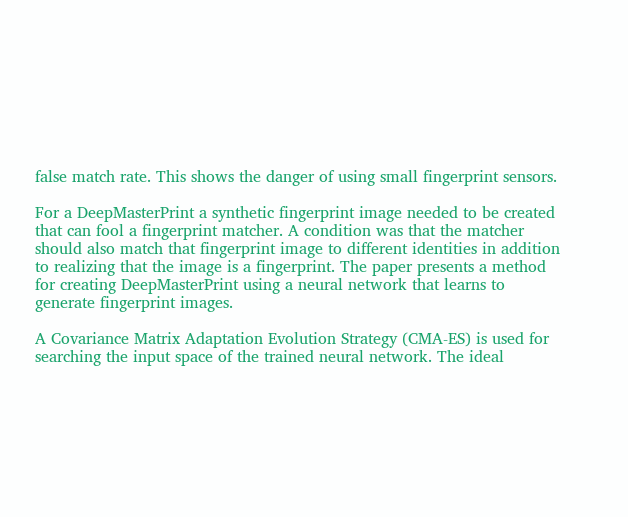false match rate. This shows the danger of using small fingerprint sensors.

For a DeepMasterPrint a synthetic fingerprint image needed to be created that can fool a fingerprint matcher. A condition was that the matcher should also match that fingerprint image to different identities in addition to realizing that the image is a fingerprint. The paper presents a method for creating DeepMasterPrint using a neural network that learns to generate fingerprint images.

A Covariance Matrix Adaptation Evolution Strategy (CMA-ES) is used for searching the input space of the trained neural network. The ideal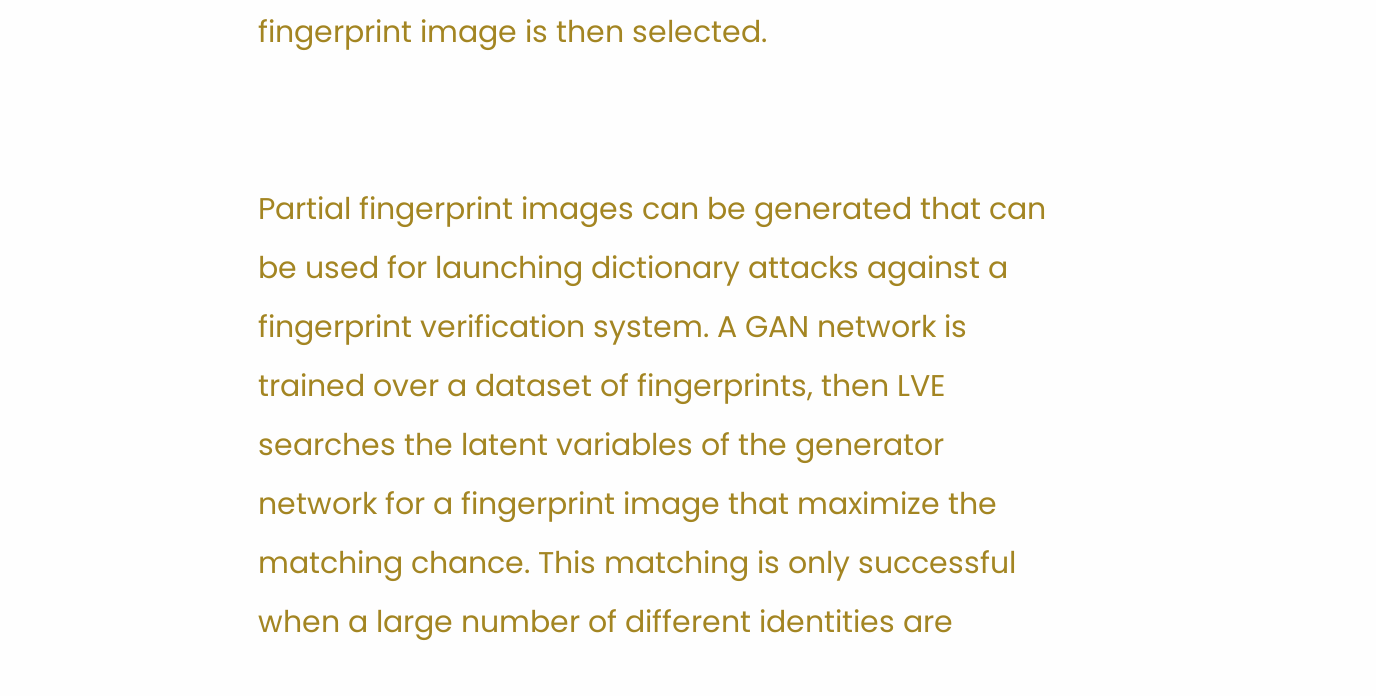fingerprint image is then selected.


Partial fingerprint images can be generated that can be used for launching dictionary attacks against a fingerprint verification system. A GAN network is trained over a dataset of fingerprints, then LVE searches the latent variables of the generator network for a fingerprint image that maximize the matching chance. This matching is only successful when a large number of different identities are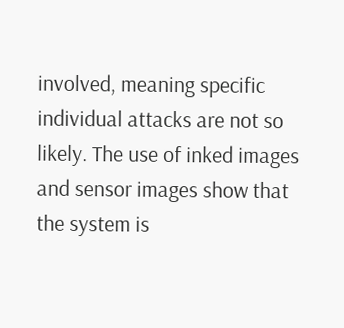involved, meaning specific individual attacks are not so likely. The use of inked images and sensor images show that the system is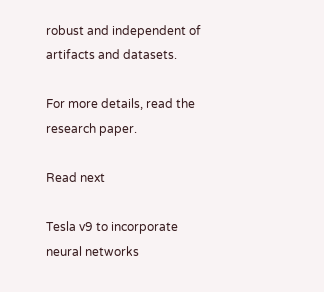robust and independent of artifacts and datasets.

For more details, read the research paper.

Read next

Tesla v9 to incorporate neural networks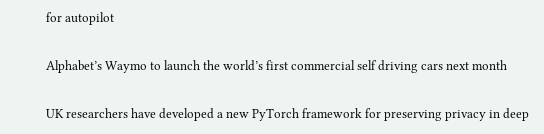for autopilot

Alphabet’s Waymo to launch the world’s first commercial self driving cars next month

UK researchers have developed a new PyTorch framework for preserving privacy in deep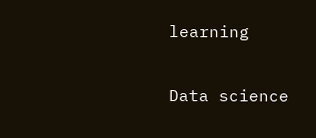learning

Data science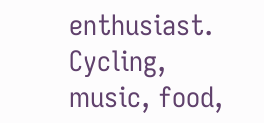enthusiast. Cycling, music, food,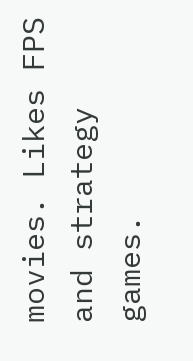movies. Likes FPS and strategy games.